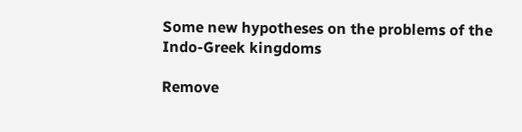Some new hypotheses on the problems of the Indo-Greek kingdoms

Remove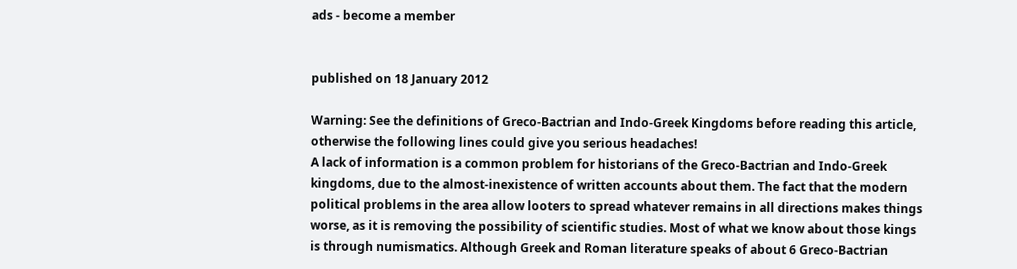ads - become a member


published on 18 January 2012

Warning: See the definitions of Greco-Bactrian and Indo-Greek Kingdoms before reading this article, otherwise the following lines could give you serious headaches!
A lack of information is a common problem for historians of the Greco-Bactrian and Indo-Greek kingdoms, due to the almost-inexistence of written accounts about them. The fact that the modern political problems in the area allow looters to spread whatever remains in all directions makes things worse, as it is removing the possibility of scientific studies. Most of what we know about those kings is through numismatics. Although Greek and Roman literature speaks of about 6 Greco-Bactrian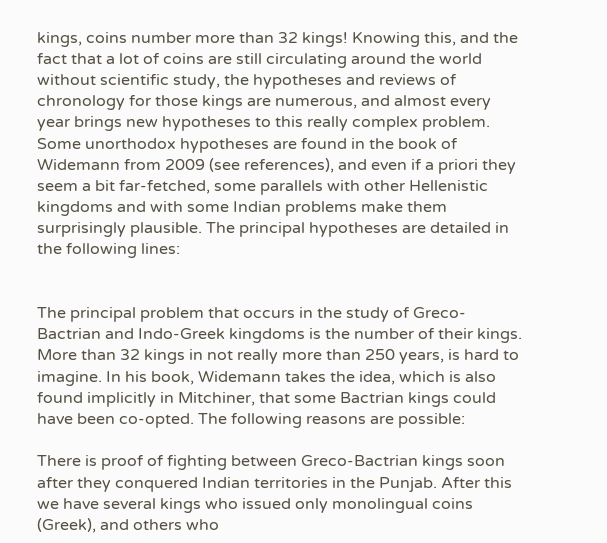kings, coins number more than 32 kings! Knowing this, and the fact that a lot of coins are still circulating around the world without scientific study, the hypotheses and reviews of chronology for those kings are numerous, and almost every year brings new hypotheses to this really complex problem.
Some unorthodox hypotheses are found in the book of Widemann from 2009 (see references), and even if a priori they seem a bit far-fetched, some parallels with other Hellenistic kingdoms and with some Indian problems make them surprisingly plausible. The principal hypotheses are detailed in the following lines:


The principal problem that occurs in the study of Greco-Bactrian and Indo-Greek kingdoms is the number of their kings. More than 32 kings in not really more than 250 years, is hard to imagine. In his book, Widemann takes the idea, which is also found implicitly in Mitchiner, that some Bactrian kings could have been co-opted. The following reasons are possible:

There is proof of fighting between Greco-Bactrian kings soon after they conquered Indian territories in the Punjab. After this we have several kings who issued only monolingual coins (Greek), and others who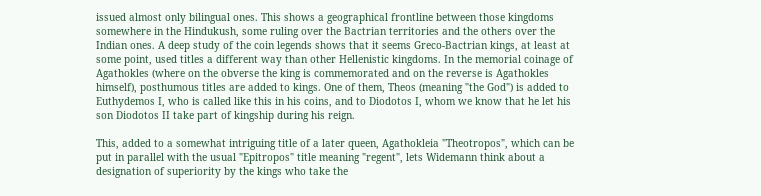issued almost only bilingual ones. This shows a geographical frontline between those kingdoms somewhere in the Hindukush, some ruling over the Bactrian territories and the others over the Indian ones. A deep study of the coin legends shows that it seems Greco-Bactrian kings, at least at some point, used titles a different way than other Hellenistic kingdoms. In the memorial coinage of Agathokles (where on the obverse the king is commemorated and on the reverse is Agathokles himself), posthumous titles are added to kings. One of them, Theos (meaning "the God") is added to Euthydemos I, who is called like this in his coins, and to Diodotos I, whom we know that he let his son Diodotos II take part of kingship during his reign.

This, added to a somewhat intriguing title of a later queen, Agathokleia "Theotropos", which can be put in parallel with the usual "Epitropos" title meaning "regent", lets Widemann think about a designation of superiority by the kings who take the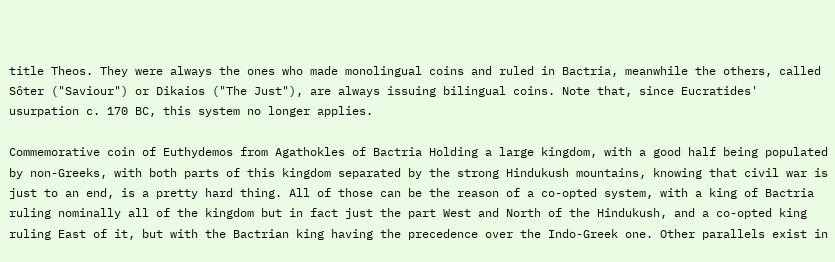title Theos. They were always the ones who made monolingual coins and ruled in Bactria, meanwhile the others, called Sôter ("Saviour") or Dikaios ("The Just"), are always issuing bilingual coins. Note that, since Eucratides' usurpation c. 170 BC, this system no longer applies.

Commemorative coin of Euthydemos from Agathokles of Bactria Holding a large kingdom, with a good half being populated by non-Greeks, with both parts of this kingdom separated by the strong Hindukush mountains, knowing that civil war is just to an end, is a pretty hard thing. All of those can be the reason of a co-opted system, with a king of Bactria ruling nominally all of the kingdom but in fact just the part West and North of the Hindukush, and a co-opted king ruling East of it, but with the Bactrian king having the precedence over the Indo-Greek one. Other parallels exist in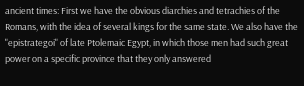ancient times: First we have the obvious diarchies and tetrachies of the Romans, with the idea of several kings for the same state. We also have the "epistrategoi" of late Ptolemaic Egypt, in which those men had such great power on a specific province that they only answered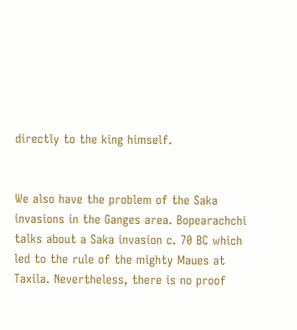directly to the king himself.


We also have the problem of the Saka invasions in the Ganges area. Bopearachchi talks about a Saka invasion c. 70 BC which led to the rule of the mighty Maues at Taxila. Nevertheless, there is no proof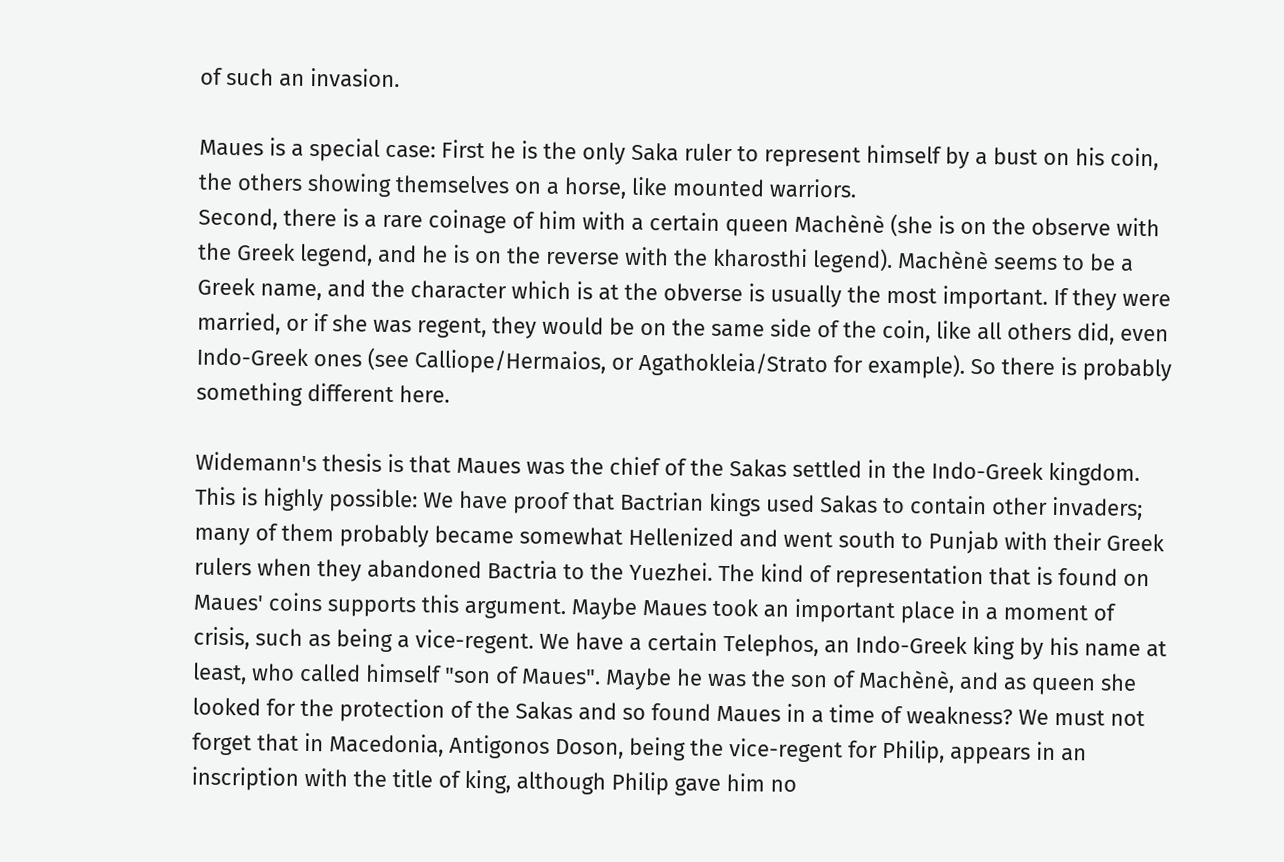of such an invasion.

Maues is a special case: First he is the only Saka ruler to represent himself by a bust on his coin, the others showing themselves on a horse, like mounted warriors.
Second, there is a rare coinage of him with a certain queen Machènè (she is on the observe with the Greek legend, and he is on the reverse with the kharosthi legend). Machènè seems to be a Greek name, and the character which is at the obverse is usually the most important. If they were married, or if she was regent, they would be on the same side of the coin, like all others did, even Indo-Greek ones (see Calliope/Hermaios, or Agathokleia/Strato for example). So there is probably something different here.

Widemann's thesis is that Maues was the chief of the Sakas settled in the Indo-Greek kingdom. This is highly possible: We have proof that Bactrian kings used Sakas to contain other invaders; many of them probably became somewhat Hellenized and went south to Punjab with their Greek rulers when they abandoned Bactria to the Yuezhei. The kind of representation that is found on Maues' coins supports this argument. Maybe Maues took an important place in a moment of crisis, such as being a vice-regent. We have a certain Telephos, an Indo-Greek king by his name at least, who called himself "son of Maues". Maybe he was the son of Machènè, and as queen she looked for the protection of the Sakas and so found Maues in a time of weakness? We must not forget that in Macedonia, Antigonos Doson, being the vice-regent for Philip, appears in an inscription with the title of king, although Philip gave him no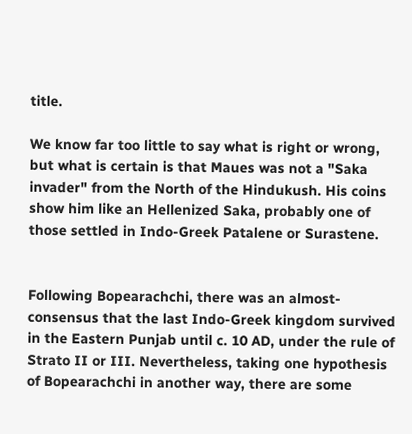title.

We know far too little to say what is right or wrong, but what is certain is that Maues was not a "Saka invader" from the North of the Hindukush. His coins show him like an Hellenized Saka, probably one of those settled in Indo-Greek Patalene or Surastene.


Following Bopearachchi, there was an almost-consensus that the last Indo-Greek kingdom survived in the Eastern Punjab until c. 10 AD, under the rule of Strato II or III. Nevertheless, taking one hypothesis of Bopearachchi in another way, there are some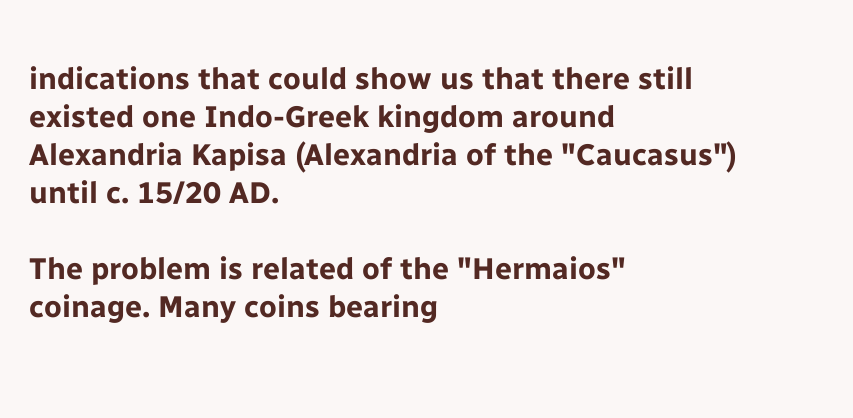indications that could show us that there still existed one Indo-Greek kingdom around Alexandria Kapisa (Alexandria of the "Caucasus") until c. 15/20 AD.

The problem is related of the "Hermaios" coinage. Many coins bearing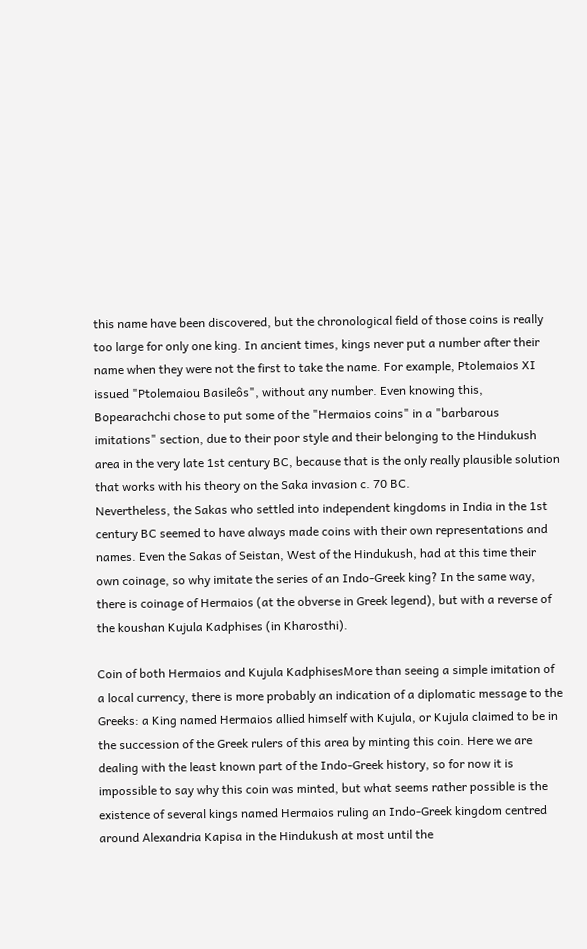this name have been discovered, but the chronological field of those coins is really too large for only one king. In ancient times, kings never put a number after their name when they were not the first to take the name. For example, Ptolemaios XI issued "Ptolemaiou Basileôs", without any number. Even knowing this, Bopearachchi chose to put some of the "Hermaios coins" in a "barbarous imitations" section, due to their poor style and their belonging to the Hindukush area in the very late 1st century BC, because that is the only really plausible solution that works with his theory on the Saka invasion c. 70 BC.
Nevertheless, the Sakas who settled into independent kingdoms in India in the 1st century BC seemed to have always made coins with their own representations and names. Even the Sakas of Seistan, West of the Hindukush, had at this time their own coinage, so why imitate the series of an Indo-Greek king? In the same way, there is coinage of Hermaios (at the obverse in Greek legend), but with a reverse of the koushan Kujula Kadphises (in Kharosthi).

Coin of both Hermaios and Kujula KadphisesMore than seeing a simple imitation of a local currency, there is more probably an indication of a diplomatic message to the Greeks: a King named Hermaios allied himself with Kujula, or Kujula claimed to be in the succession of the Greek rulers of this area by minting this coin. Here we are dealing with the least known part of the Indo-Greek history, so for now it is impossible to say why this coin was minted, but what seems rather possible is the existence of several kings named Hermaios ruling an Indo-Greek kingdom centred around Alexandria Kapisa in the Hindukush at most until the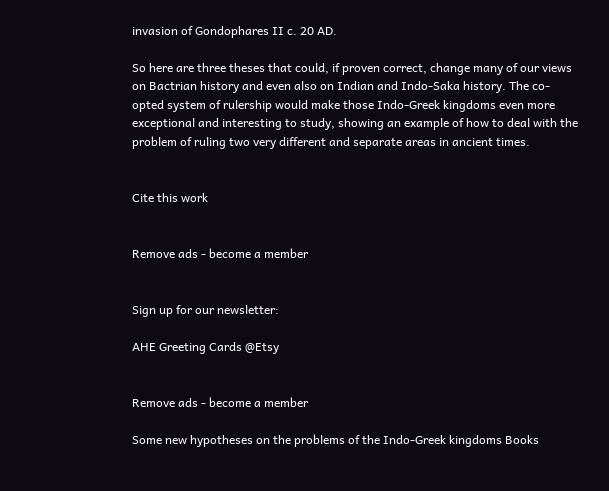invasion of Gondophares II c. 20 AD.

So here are three theses that could, if proven correct, change many of our views on Bactrian history and even also on Indian and Indo-Saka history. The co-opted system of rulership would make those Indo-Greek kingdoms even more exceptional and interesting to study, showing an example of how to deal with the problem of ruling two very different and separate areas in ancient times.


Cite this work


Remove ads - become a member


Sign up for our newsletter:

AHE Greeting Cards @Etsy


Remove ads - become a member

Some new hypotheses on the problems of the Indo-Greek kingdoms Books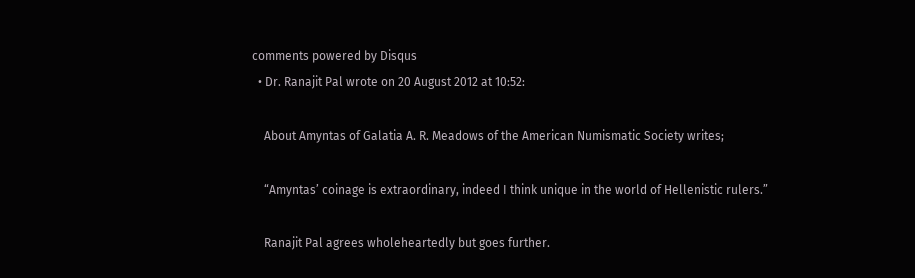comments powered by Disqus
  • Dr. Ranajit Pal wrote on 20 August 2012 at 10:52:

    About Amyntas of Galatia A. R. Meadows of the American Numismatic Society writes;

    “Amyntas’ coinage is extraordinary, indeed I think unique in the world of Hellenistic rulers.”

    Ranajit Pal agrees wholeheartedly but goes further.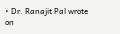• Dr. Ranajit Pal wrote on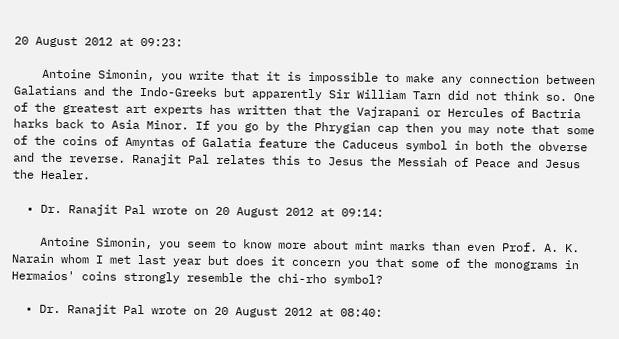20 August 2012 at 09:23:

    Antoine Simonin, you write that it is impossible to make any connection between Galatians and the Indo-Greeks but apparently Sir William Tarn did not think so. One of the greatest art experts has written that the Vajrapani or Hercules of Bactria harks back to Asia Minor. If you go by the Phrygian cap then you may note that some of the coins of Amyntas of Galatia feature the Caduceus symbol in both the obverse and the reverse. Ranajit Pal relates this to Jesus the Messiah of Peace and Jesus the Healer.

  • Dr. Ranajit Pal wrote on 20 August 2012 at 09:14:

    Antoine Simonin, you seem to know more about mint marks than even Prof. A. K. Narain whom I met last year but does it concern you that some of the monograms in Hermaios' coins strongly resemble the chi-rho symbol?

  • Dr. Ranajit Pal wrote on 20 August 2012 at 08:40: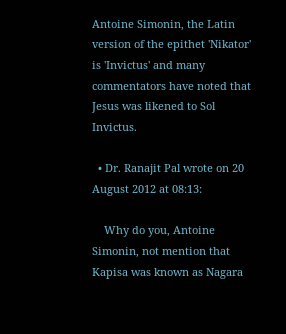Antoine Simonin, the Latin version of the epithet 'Nikator' is 'Invictus' and many commentators have noted that Jesus was likened to Sol Invictus.

  • Dr. Ranajit Pal wrote on 20 August 2012 at 08:13:

    Why do you, Antoine Simonin, not mention that Kapisa was known as Nagara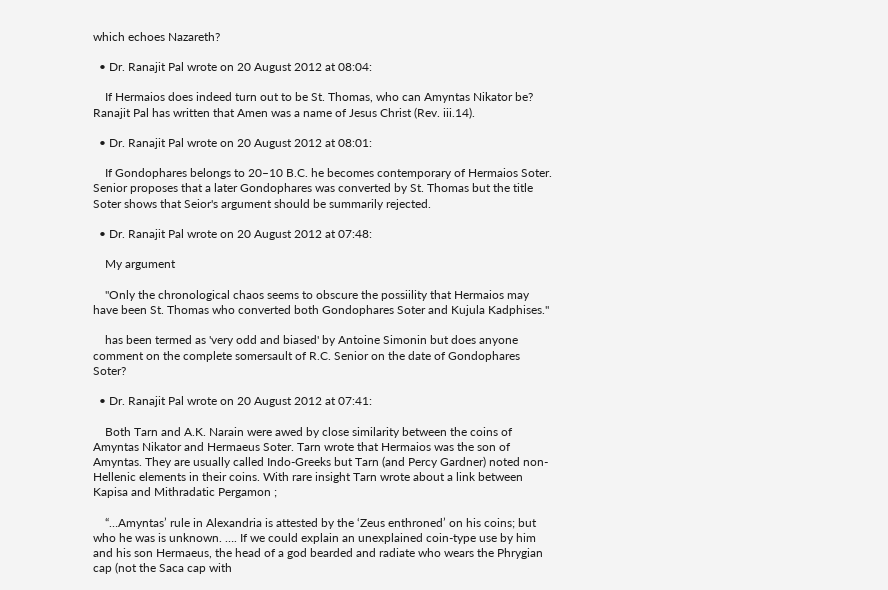which echoes Nazareth?

  • Dr. Ranajit Pal wrote on 20 August 2012 at 08:04:

    If Hermaios does indeed turn out to be St. Thomas, who can Amyntas Nikator be? Ranajit Pal has written that Amen was a name of Jesus Christ (Rev. iii.14).

  • Dr. Ranajit Pal wrote on 20 August 2012 at 08:01:

    If Gondophares belongs to 20–10 B.C. he becomes contemporary of Hermaios Soter. Senior proposes that a later Gondophares was converted by St. Thomas but the title Soter shows that Seior's argument should be summarily rejected.

  • Dr. Ranajit Pal wrote on 20 August 2012 at 07:48:

    My argument

    "Only the chronological chaos seems to obscure the possiility that Hermaios may have been St. Thomas who converted both Gondophares Soter and Kujula Kadphises."

    has been termed as 'very odd and biased' by Antoine Simonin but does anyone comment on the complete somersault of R.C. Senior on the date of Gondophares Soter?

  • Dr. Ranajit Pal wrote on 20 August 2012 at 07:41:

    Both Tarn and A.K. Narain were awed by close similarity between the coins of Amyntas Nikator and Hermaeus Soter. Tarn wrote that Hermaios was the son of Amyntas. They are usually called Indo-Greeks but Tarn (and Percy Gardner) noted non-Hellenic elements in their coins. With rare insight Tarn wrote about a link between Kapisa and Mithradatic Pergamon ;

    “…Amyntas’ rule in Alexandria is attested by the ‘Zeus enthroned’ on his coins; but who he was is unknown. …. If we could explain an unexplained coin-type use by him and his son Hermaeus, the head of a god bearded and radiate who wears the Phrygian cap (not the Saca cap with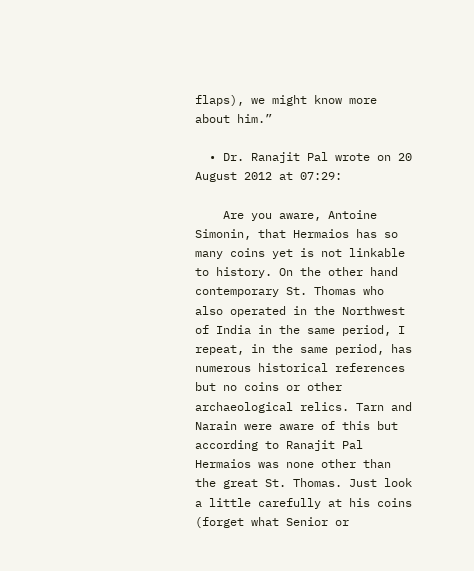flaps), we might know more about him.”

  • Dr. Ranajit Pal wrote on 20 August 2012 at 07:29:

    Are you aware, Antoine Simonin, that Hermaios has so many coins yet is not linkable to history. On the other hand contemporary St. Thomas who also operated in the Northwest of India in the same period, I repeat, in the same period, has numerous historical references but no coins or other archaeological relics. Tarn and Narain were aware of this but according to Ranajit Pal Hermaios was none other than the great St. Thomas. Just look a little carefully at his coins (forget what Senior or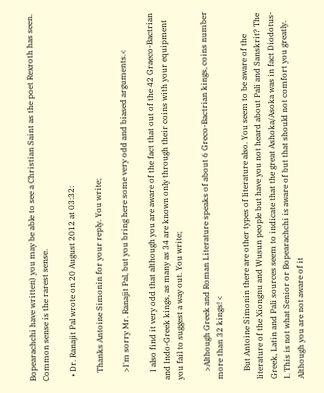Bopearachchi have written) you may be able to see a Christian Saint as the poet Rexroth has seen. Common sense is the rarest sense.

  • Dr. Ranajit Pal wrote on 20 August 2012 at 03:32:

    Thanks Antoine Simonin for your reply. You write;

    >I'm sorry Mr. Ranajit Pal, but you bring here some very odd and biased arguments.<

    I also find it very odd that although you are aware of the fact that out of the 42 Graeco-Bactrian and Indo-Greek kings, as many as 34 are known only through their coins with your equipment you fail to suggest a way out. You write;

    >Although Greek and Roman Literature speaks of about 6 Greco-Bactrian kings, coins number more than 32 kings! <

    But Antoine Simonin there are other types of literature also. You seem to be aware of the literature of the Xiongnu and Wusun people but have you not heard about Pali and Sanskrit? The Greek, Latin and Pali sources seem to indicate that the great Ashoka/Asoka was in fact Diodotus-I. This is not what Senior or Bopearachchi is aware of but that should not comfort you greatly. Although you are not aware of it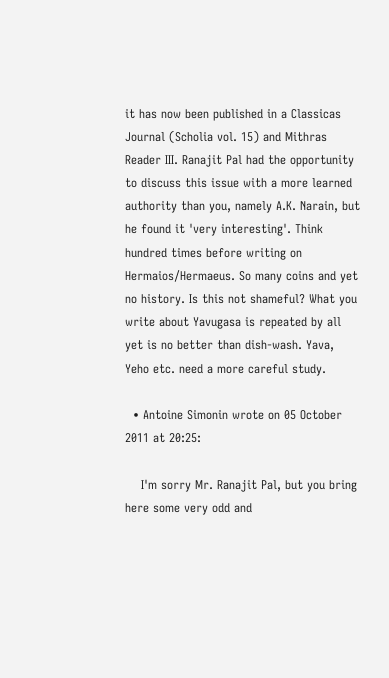it has now been published in a Classicas Journal (Scholia vol. 15) and Mithras Reader III. Ranajit Pal had the opportunity to discuss this issue with a more learned authority than you, namely A.K. Narain, but he found it 'very interesting'. Think hundred times before writing on Hermaios/Hermaeus. So many coins and yet no history. Is this not shameful? What you write about Yavugasa is repeated by all yet is no better than dish-wash. Yava, Yeho etc. need a more careful study.

  • Antoine Simonin wrote on 05 October 2011 at 20:25:

    I'm sorry Mr. Ranajit Pal, but you bring here some very odd and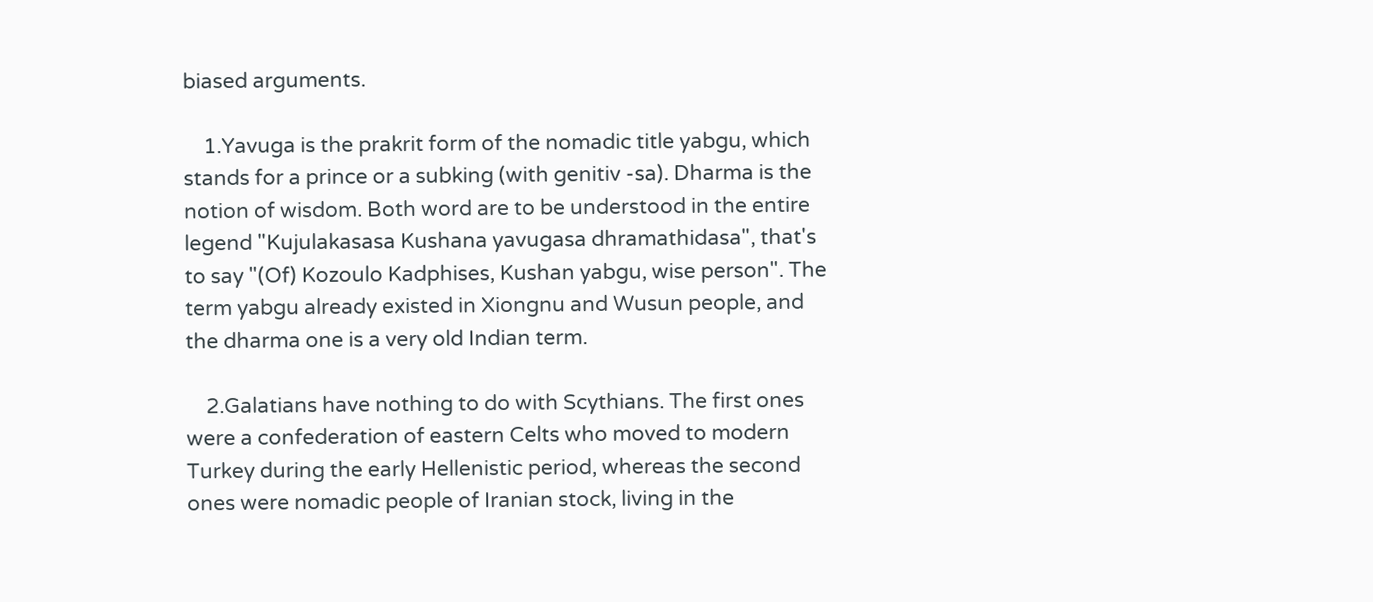biased arguments.

    1.Yavuga is the prakrit form of the nomadic title yabgu, which stands for a prince or a subking (with genitiv -sa). Dharma is the notion of wisdom. Both word are to be understood in the entire legend "Kujulakasasa Kushana yavugasa dhramathidasa", that's to say "(Of) Kozoulo Kadphises, Kushan yabgu, wise person". The term yabgu already existed in Xiongnu and Wusun people, and the dharma one is a very old Indian term.

    2.Galatians have nothing to do with Scythians. The first ones were a confederation of eastern Celts who moved to modern Turkey during the early Hellenistic period, whereas the second ones were nomadic people of Iranian stock, living in the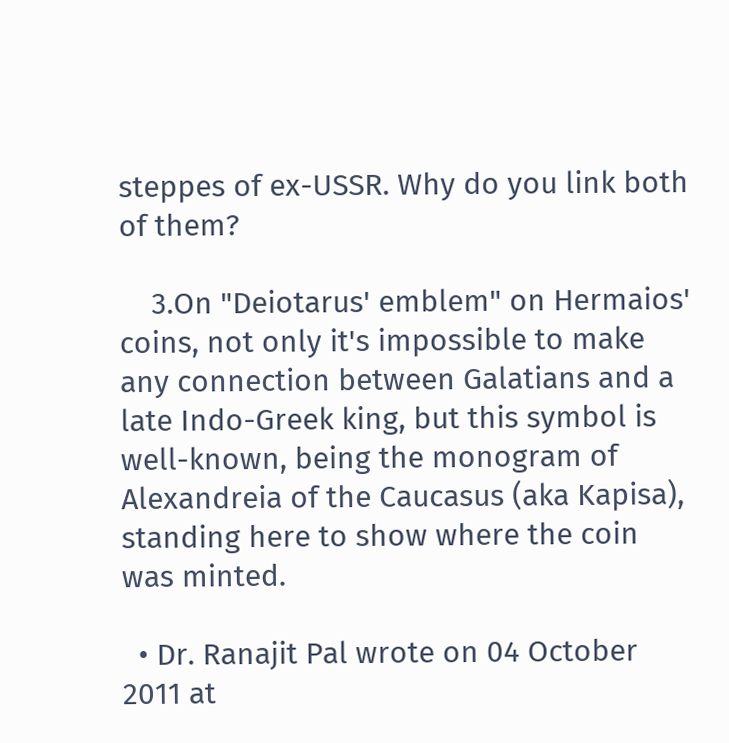steppes of ex-USSR. Why do you link both of them?

    3.On "Deiotarus' emblem" on Hermaios' coins, not only it's impossible to make any connection between Galatians and a late Indo-Greek king, but this symbol is well-known, being the monogram of Alexandreia of the Caucasus (aka Kapisa), standing here to show where the coin was minted.

  • Dr. Ranajit Pal wrote on 04 October 2011 at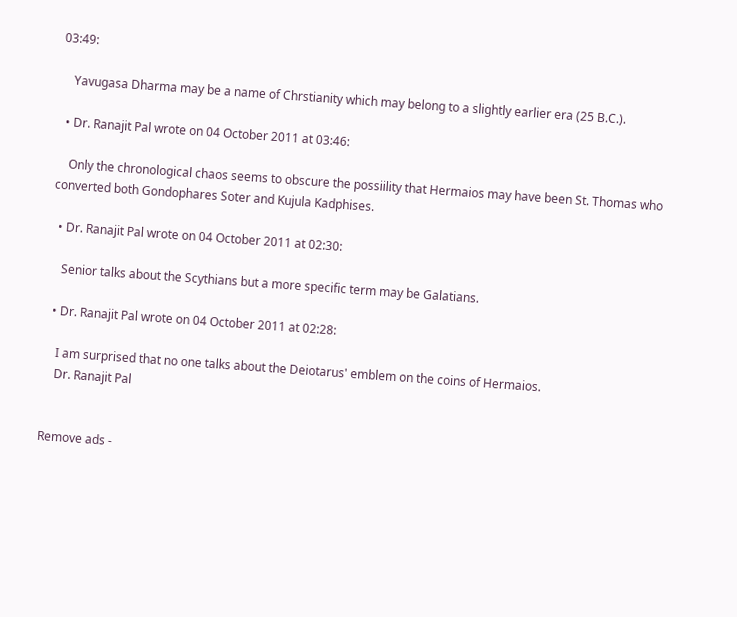03:49:

    Yavugasa Dharma may be a name of Chrstianity which may belong to a slightly earlier era (25 B.C.).

  • Dr. Ranajit Pal wrote on 04 October 2011 at 03:46:

    Only the chronological chaos seems to obscure the possiility that Hermaios may have been St. Thomas who converted both Gondophares Soter and Kujula Kadphises.

  • Dr. Ranajit Pal wrote on 04 October 2011 at 02:30:

    Senior talks about the Scythians but a more specific term may be Galatians.

  • Dr. Ranajit Pal wrote on 04 October 2011 at 02:28:

    I am surprised that no one talks about the Deiotarus' emblem on the coins of Hermaios.
    Dr. Ranajit Pal


Remove ads -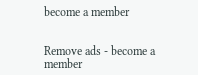become a member


Remove ads - become a member